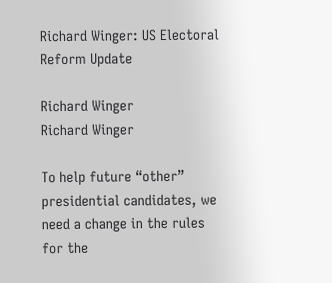Richard Winger: US Electoral Reform Update

Richard Winger
Richard Winger

To help future “other” presidential candidates, we need a change in the rules for the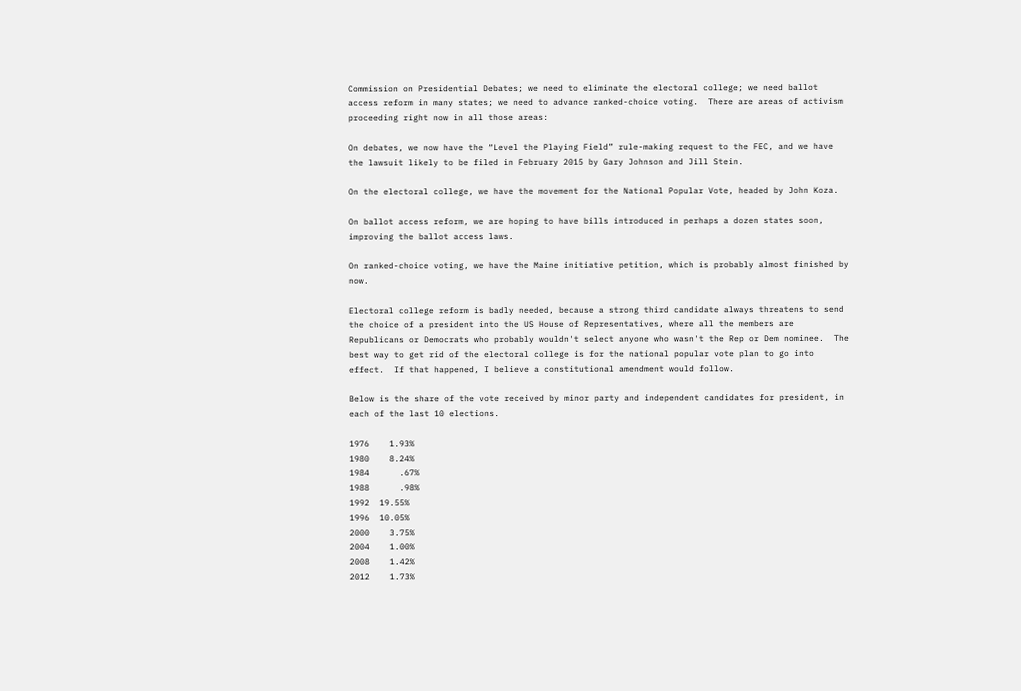Commission on Presidential Debates; we need to eliminate the electoral college; we need ballot access reform in many states; we need to advance ranked-choice voting.  There are areas of activism proceeding right now in all those areas:

On debates, we now have the “Level the Playing Field” rule-making request to the FEC, and we have the lawsuit likely to be filed in February 2015 by Gary Johnson and Jill Stein.

On the electoral college, we have the movement for the National Popular Vote, headed by John Koza.

On ballot access reform, we are hoping to have bills introduced in perhaps a dozen states soon, improving the ballot access laws.

On ranked-choice voting, we have the Maine initiative petition, which is probably almost finished by now.

Electoral college reform is badly needed, because a strong third candidate always threatens to send the choice of a president into the US House of Representatives, where all the members are Republicans or Democrats who probably wouldn't select anyone who wasn't the Rep or Dem nominee.  The best way to get rid of the electoral college is for the national popular vote plan to go into effect.  If that happened, I believe a constitutional amendment would follow.

Below is the share of the vote received by minor party and independent candidates for president, in each of the last 10 elections.

1976    1.93%
1980    8.24%
1984      .67%
1988      .98%
1992  19.55%
1996  10.05%
2000    3.75%
2004    1.00%
2008    1.42%
2012    1.73%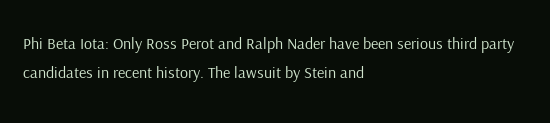Phi Beta Iota: Only Ross Perot and Ralph Nader have been serious third party candidates in recent history. The lawsuit by Stein and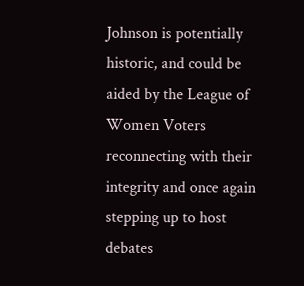Johnson is potentially historic, and could be aided by the League of Women Voters reconnecting with their integrity and once again stepping up to host debates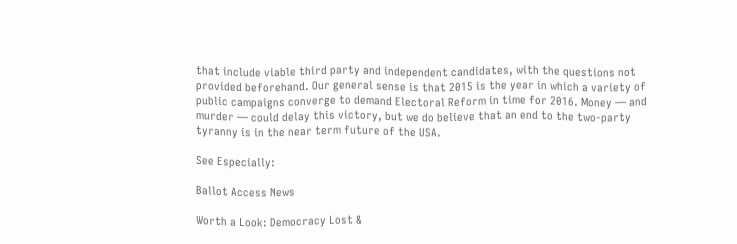that include viable third party and independent candidates, with the questions not provided beforehand. Our general sense is that 2015 is the year in which a variety of public campaigns converge to demand Electoral Reform in time for 2016. Money — and murder — could delay this victory, but we do believe that an end to the two-party tyranny is in the near term future of the USA.

See Especially:

Ballot Access News

Worth a Look: Democracy Lost &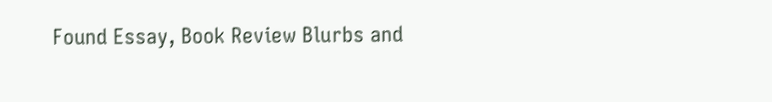Found Essay, Book Review Blurbs and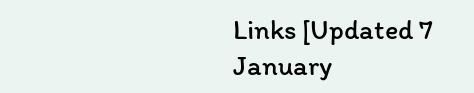Links [Updated 7 January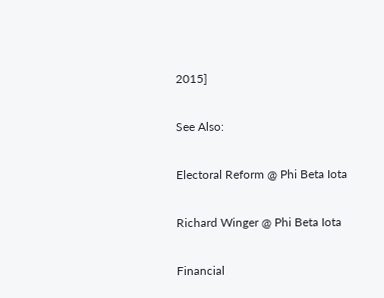2015]

See Also:

Electoral Reform @ Phi Beta Iota

Richard Winger @ Phi Beta Iota

Financial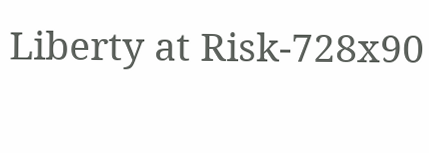Liberty at Risk-728x90